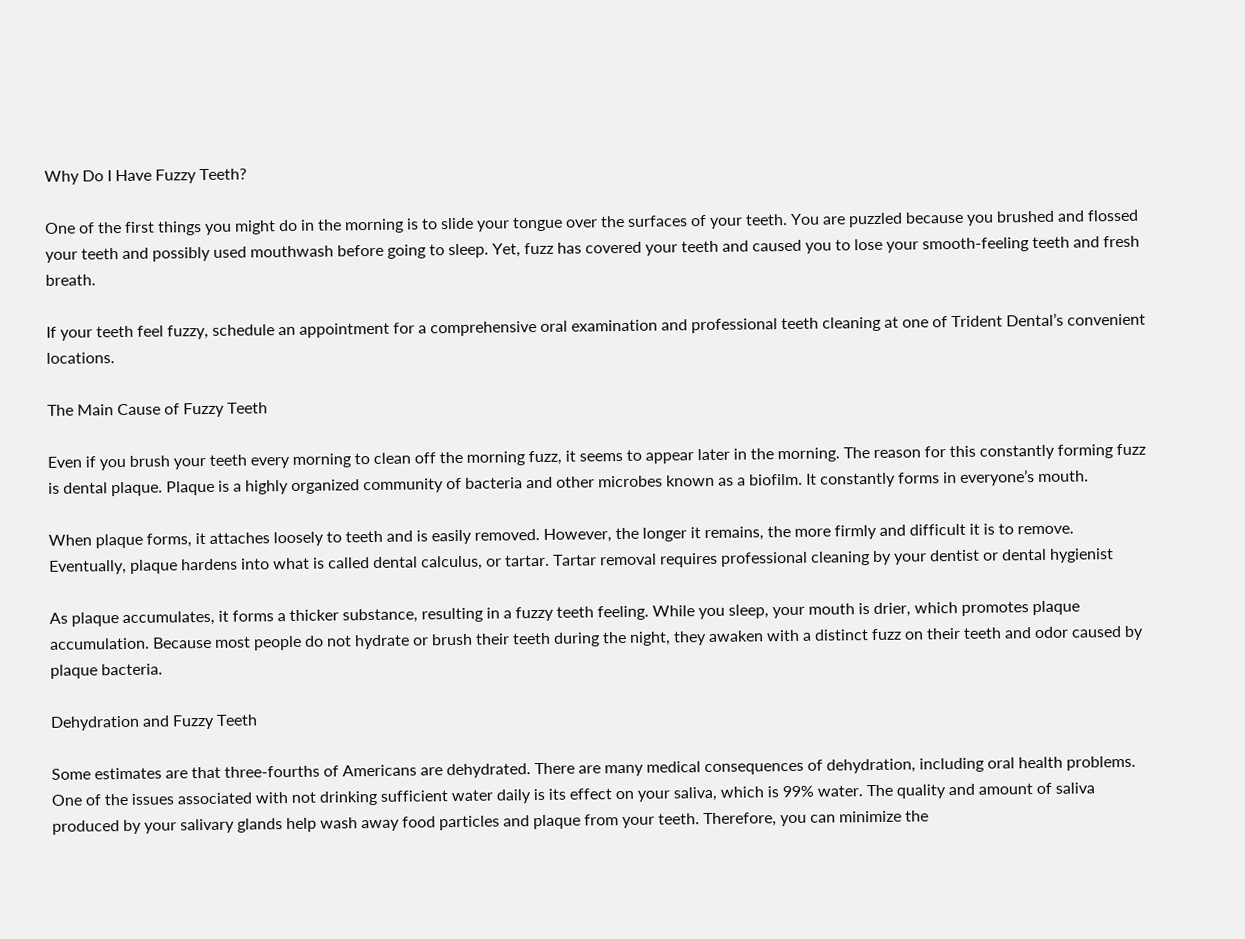Why Do I Have Fuzzy Teeth?

One of the first things you might do in the morning is to slide your tongue over the surfaces of your teeth. You are puzzled because you brushed and flossed your teeth and possibly used mouthwash before going to sleep. Yet, fuzz has covered your teeth and caused you to lose your smooth-feeling teeth and fresh breath.

If your teeth feel fuzzy, schedule an appointment for a comprehensive oral examination and professional teeth cleaning at one of Trident Dental’s convenient locations.

The Main Cause of Fuzzy Teeth

Even if you brush your teeth every morning to clean off the morning fuzz, it seems to appear later in the morning. The reason for this constantly forming fuzz is dental plaque. Plaque is a highly organized community of bacteria and other microbes known as a biofilm. It constantly forms in everyone’s mouth.

When plaque forms, it attaches loosely to teeth and is easily removed. However, the longer it remains, the more firmly and difficult it is to remove. Eventually, plaque hardens into what is called dental calculus, or tartar. Tartar removal requires professional cleaning by your dentist or dental hygienist

As plaque accumulates, it forms a thicker substance, resulting in a fuzzy teeth feeling. While you sleep, your mouth is drier, which promotes plaque accumulation. Because most people do not hydrate or brush their teeth during the night, they awaken with a distinct fuzz on their teeth and odor caused by plaque bacteria.

Dehydration and Fuzzy Teeth

Some estimates are that three-fourths of Americans are dehydrated. There are many medical consequences of dehydration, including oral health problems. One of the issues associated with not drinking sufficient water daily is its effect on your saliva, which is 99% water. The quality and amount of saliva produced by your salivary glands help wash away food particles and plaque from your teeth. Therefore, you can minimize the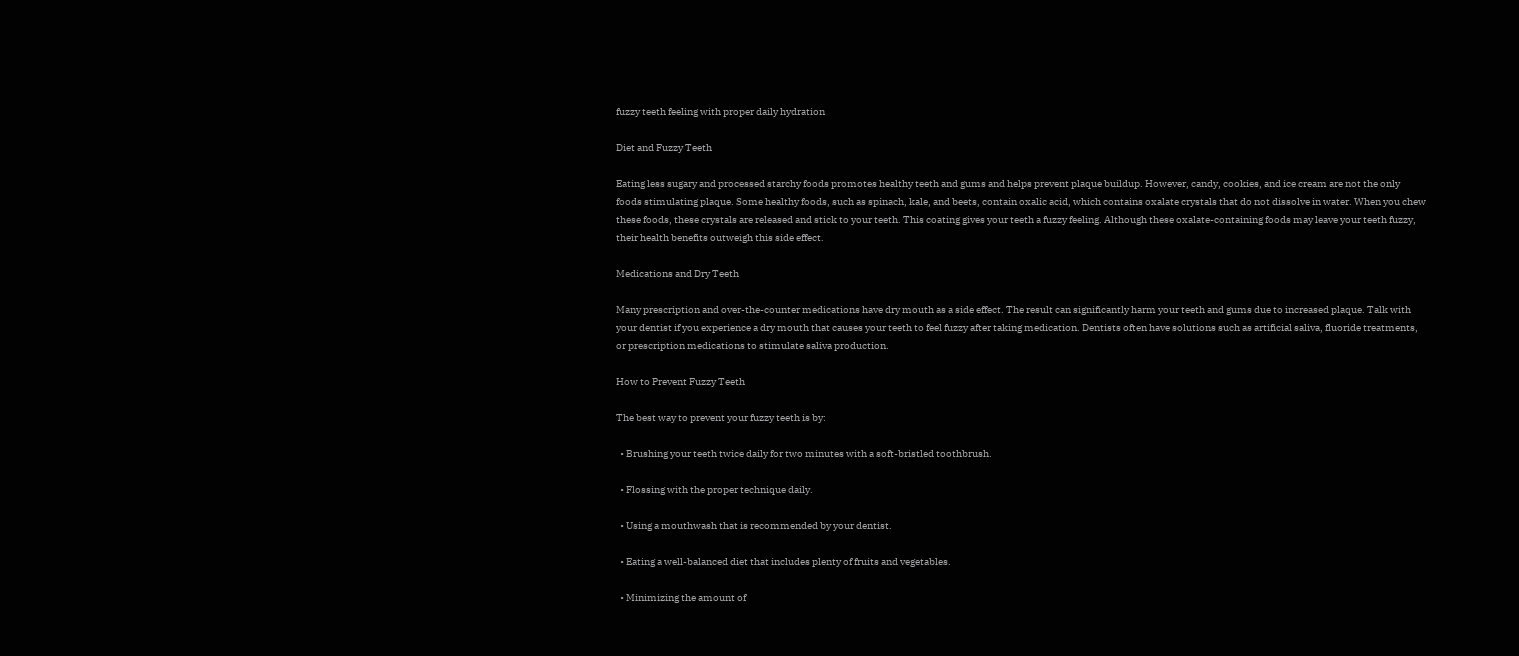fuzzy teeth feeling with proper daily hydration

Diet and Fuzzy Teeth

Eating less sugary and processed starchy foods promotes healthy teeth and gums and helps prevent plaque buildup. However, candy, cookies, and ice cream are not the only foods stimulating plaque. Some healthy foods, such as spinach, kale, and beets, contain oxalic acid, which contains oxalate crystals that do not dissolve in water. When you chew these foods, these crystals are released and stick to your teeth. This coating gives your teeth a fuzzy feeling. Although these oxalate-containing foods may leave your teeth fuzzy, their health benefits outweigh this side effect.

Medications and Dry Teeth

Many prescription and over-the-counter medications have dry mouth as a side effect. The result can significantly harm your teeth and gums due to increased plaque. Talk with your dentist if you experience a dry mouth that causes your teeth to feel fuzzy after taking medication. Dentists often have solutions such as artificial saliva, fluoride treatments, or prescription medications to stimulate saliva production.

How to Prevent Fuzzy Teeth

The best way to prevent your fuzzy teeth is by:

  • Brushing your teeth twice daily for two minutes with a soft-bristled toothbrush.

  • Flossing with the proper technique daily.

  • Using a mouthwash that is recommended by your dentist.

  • Eating a well-balanced diet that includes plenty of fruits and vegetables.

  • Minimizing the amount of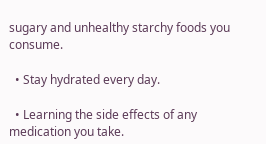sugary and unhealthy starchy foods you consume.

  • Stay hydrated every day.

  • Learning the side effects of any medication you take.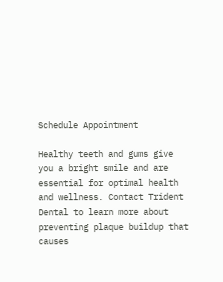Schedule Appointment

Healthy teeth and gums give you a bright smile and are essential for optimal health and wellness. Contact Trident Dental to learn more about preventing plaque buildup that causes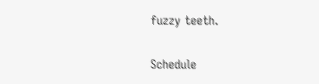fuzzy teeth.

Schedule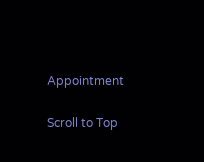Appointment

Scroll to Top